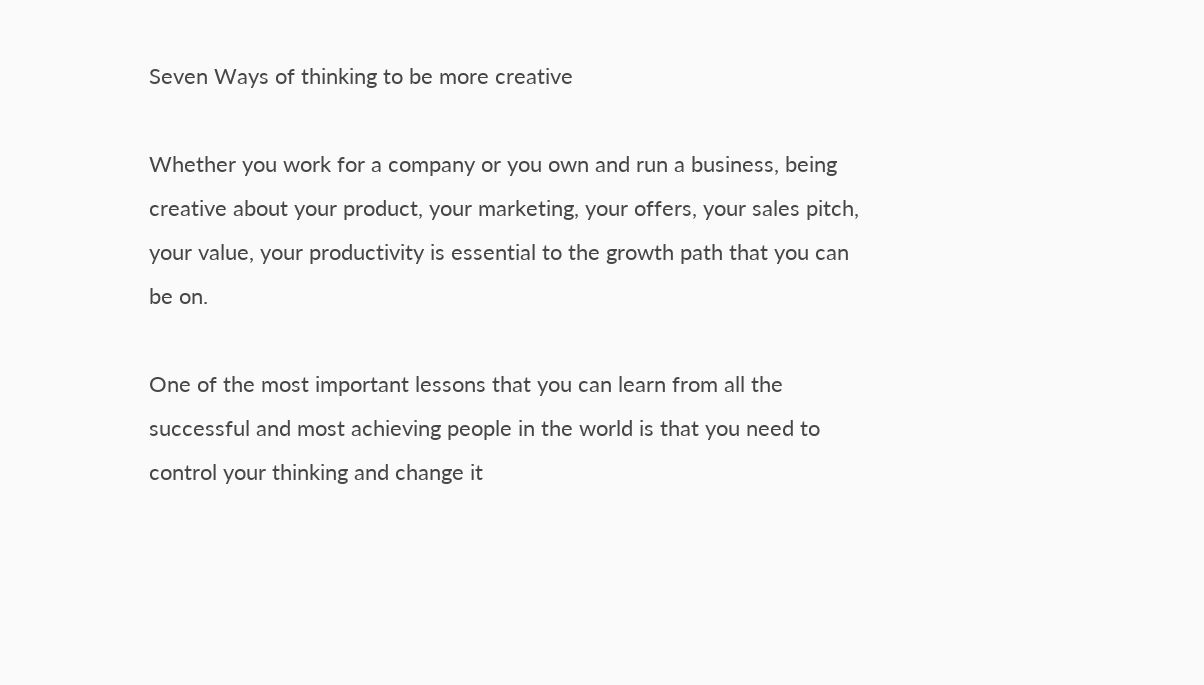Seven Ways of thinking to be more creative

Whether you work for a company or you own and run a business, being creative about your product, your marketing, your offers, your sales pitch, your value, your productivity is essential to the growth path that you can be on.

One of the most important lessons that you can learn from all the successful and most achieving people in the world is that you need to control your thinking and change it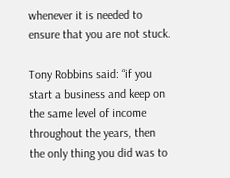whenever it is needed to ensure that you are not stuck.

Tony Robbins said: “if you start a business and keep on the same level of income throughout the years, then the only thing you did was to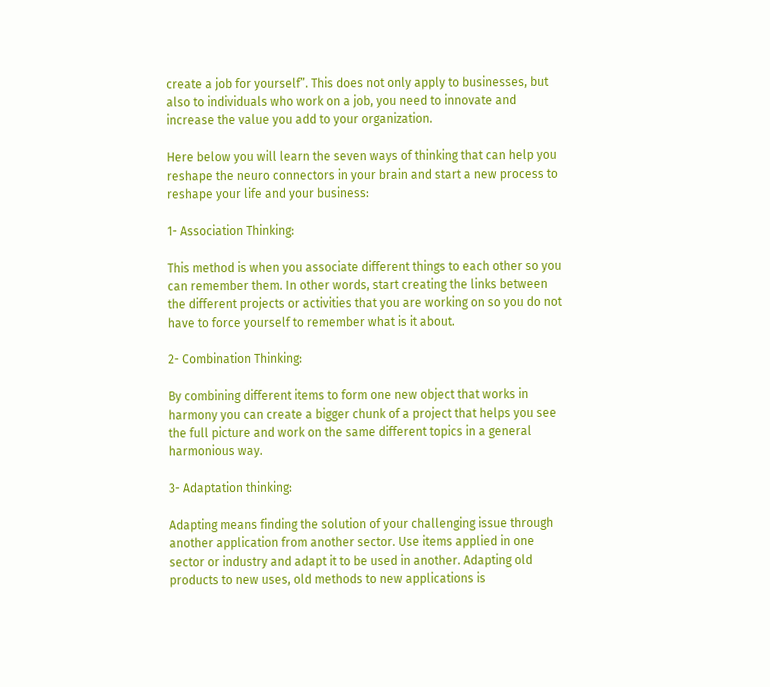create a job for yourself”. This does not only apply to businesses, but also to individuals who work on a job, you need to innovate and increase the value you add to your organization.

Here below you will learn the seven ways of thinking that can help you reshape the neuro connectors in your brain and start a new process to reshape your life and your business:

1- Association Thinking:

This method is when you associate different things to each other so you can remember them. In other words, start creating the links between the different projects or activities that you are working on so you do not have to force yourself to remember what is it about.

2- Combination Thinking:

By combining different items to form one new object that works in harmony you can create a bigger chunk of a project that helps you see the full picture and work on the same different topics in a general harmonious way.

3- Adaptation thinking:

Adapting means finding the solution of your challenging issue through another application from another sector. Use items applied in one sector or industry and adapt it to be used in another. Adapting old products to new uses, old methods to new applications is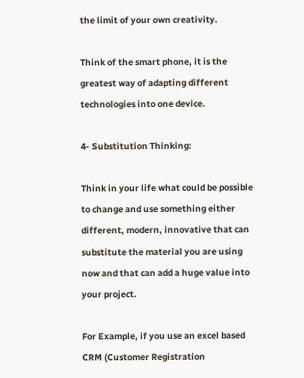the limit of your own creativity.

Think of the smart phone, it is the greatest way of adapting different technologies into one device.

4- Substitution Thinking:

Think in your life what could be possible to change and use something either different, modern, innovative that can substitute the material you are using now and that can add a huge value into your project.

For Example, if you use an excel based CRM (Customer Registration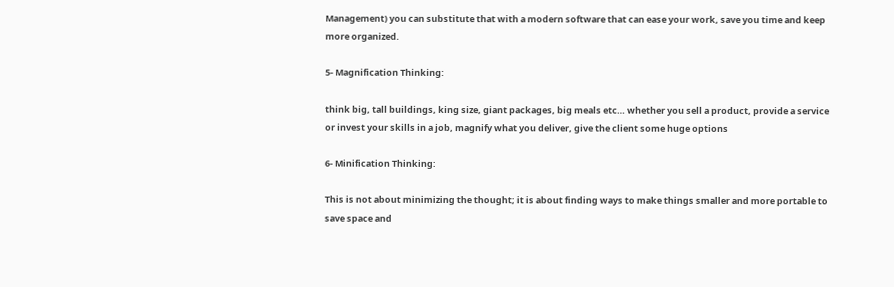Management) you can substitute that with a modern software that can ease your work, save you time and keep more organized.

5- Magnification Thinking:

think big, tall buildings, king size, giant packages, big meals etc… whether you sell a product, provide a service or invest your skills in a job, magnify what you deliver, give the client some huge options

6- Minification Thinking:

This is not about minimizing the thought; it is about finding ways to make things smaller and more portable to save space and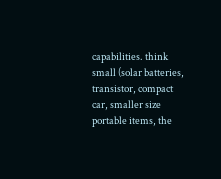capabilities. think small (solar batteries, transistor, compact car, smaller size portable items, the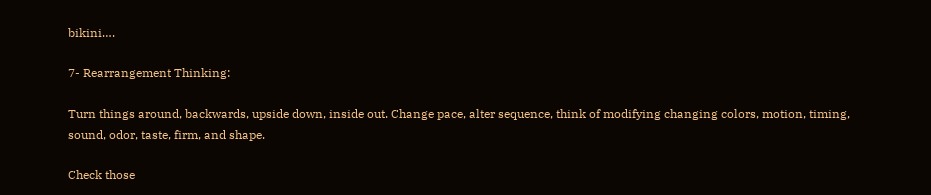bikini….

7- Rearrangement Thinking:

Turn things around, backwards, upside down, inside out. Change pace, alter sequence, think of modifying changing colors, motion, timing, sound, odor, taste, firm, and shape.

Check those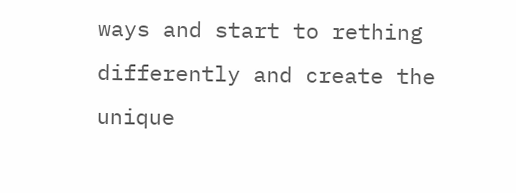ways and start to rething differently and create the unique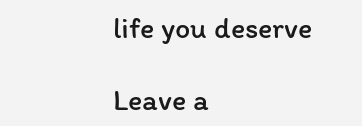life you deserve

Leave a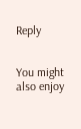Reply


You might also enjoy